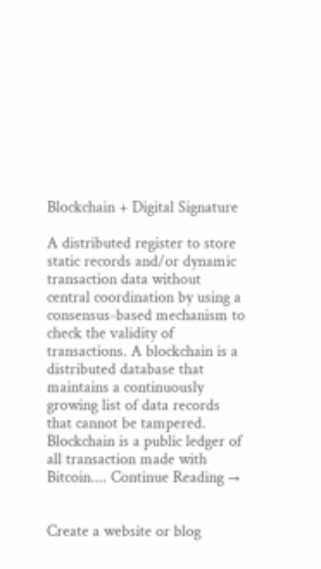Blockchain + Digital Signature

A distributed register to store static records and/or dynamic transaction data without central coordination by using a consensus-based mechanism to check the validity of transactions. A blockchain is a distributed database that maintains a continuously growing list of data records that cannot be tampered. Blockchain is a public ledger of all transaction made with Bitcoin.... Continue Reading →


Create a website or blog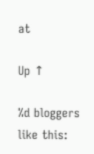at

Up ↑

%d bloggers like this: